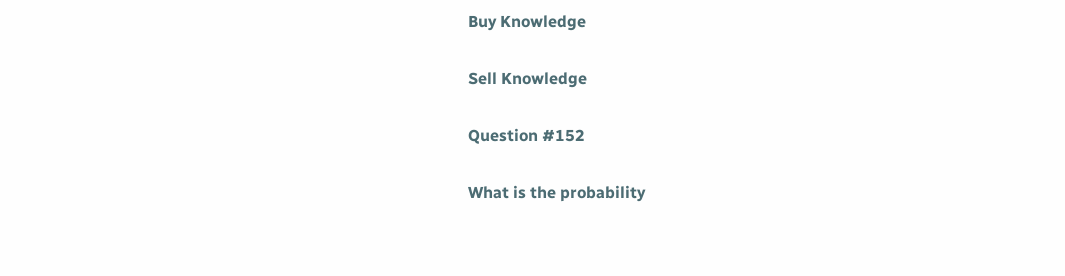Buy Knowledge

Sell Knowledge

Question #152

What is the probability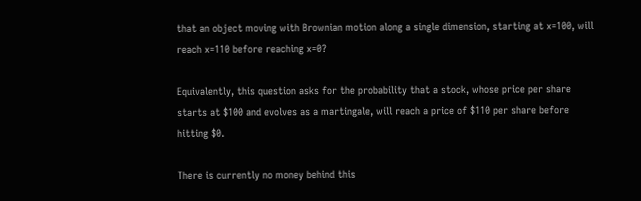that an object moving with Brownian motion along a single dimension, starting at x=100, will reach x=110 before reaching x=0?

Equivalently, this question asks for the probability that a stock, whose price per share starts at $100 and evolves as a martingale, will reach a price of $110 per share before hitting $0.

There is currently no money behind this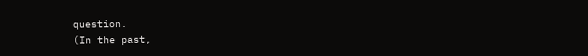question.
(In the past,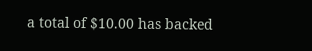a total of $10.00 has backed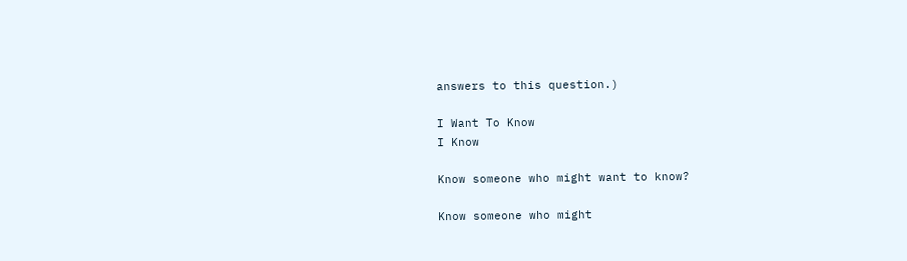answers to this question.)

I Want To Know
I Know

Know someone who might want to know?

Know someone who might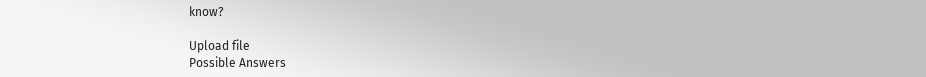know?

Upload file
Possible Answers